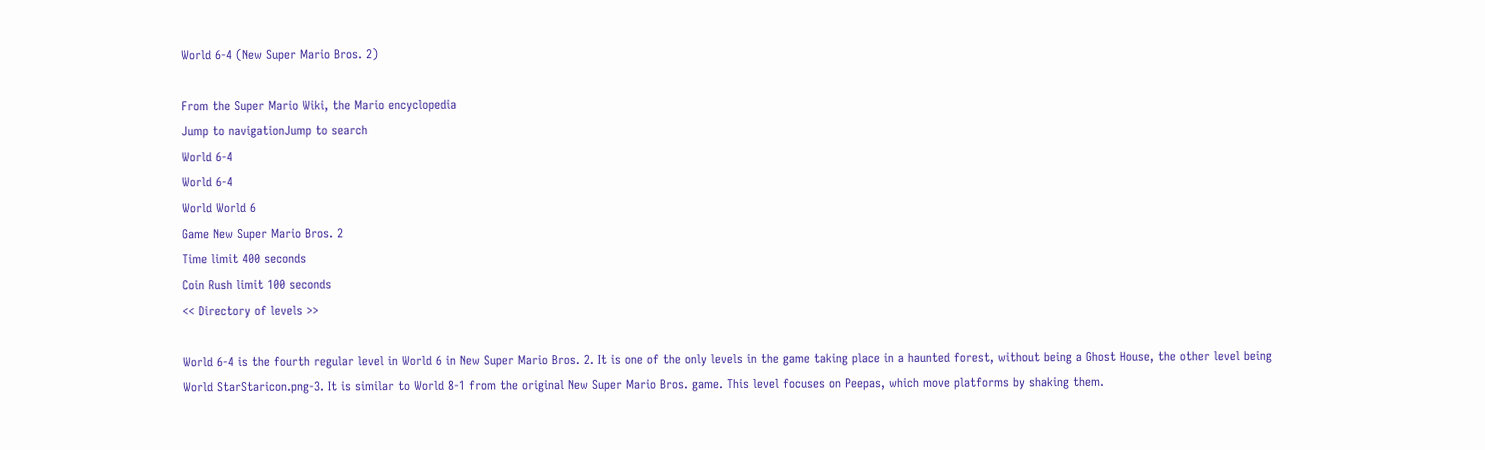World 6-4 (New Super Mario Bros. 2)

From the Super Mario Wiki, the Mario encyclopedia
Jump to navigationJump to search
World 6-4
World 6-4
World World 6
Game New Super Mario Bros. 2
Time limit 400 seconds
Coin Rush limit 100 seconds
<< Directory of levels >>

World 6-4 is the fourth regular level in World 6 in New Super Mario Bros. 2. It is one of the only levels in the game taking place in a haunted forest, without being a Ghost House, the other level being World StarStaricon.png-3. It is similar to World 8-1 from the original New Super Mario Bros. game. This level focuses on Peepas, which move platforms by shaking them.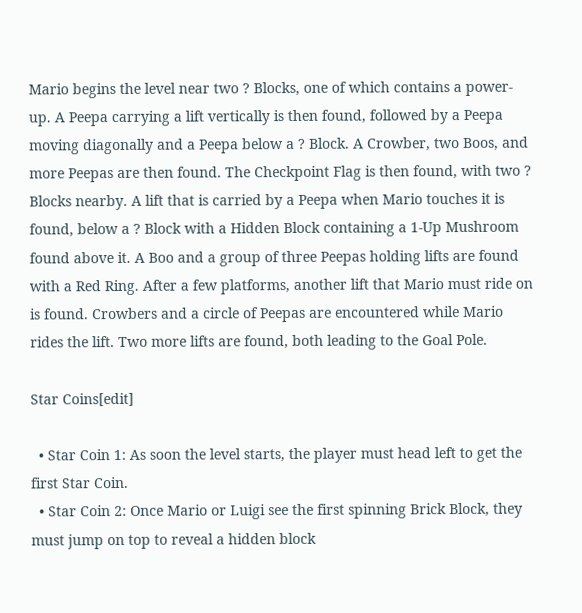Mario begins the level near two ? Blocks, one of which contains a power-up. A Peepa carrying a lift vertically is then found, followed by a Peepa moving diagonally and a Peepa below a ? Block. A Crowber, two Boos, and more Peepas are then found. The Checkpoint Flag is then found, with two ? Blocks nearby. A lift that is carried by a Peepa when Mario touches it is found, below a ? Block with a Hidden Block containing a 1-Up Mushroom found above it. A Boo and a group of three Peepas holding lifts are found with a Red Ring. After a few platforms, another lift that Mario must ride on is found. Crowbers and a circle of Peepas are encountered while Mario rides the lift. Two more lifts are found, both leading to the Goal Pole.

Star Coins[edit]

  • Star Coin 1: As soon the level starts, the player must head left to get the first Star Coin.
  • Star Coin 2: Once Mario or Luigi see the first spinning Brick Block, they must jump on top to reveal a hidden block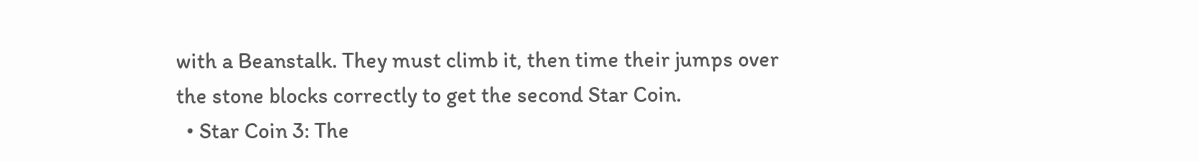with a Beanstalk. They must climb it, then time their jumps over the stone blocks correctly to get the second Star Coin.
  • Star Coin 3: The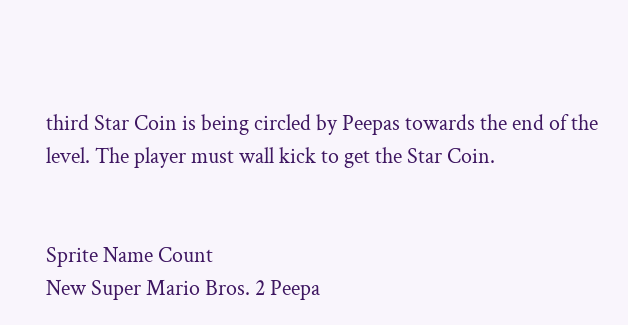third Star Coin is being circled by Peepas towards the end of the level. The player must wall kick to get the Star Coin.


Sprite Name Count
New Super Mario Bros. 2 Peepa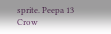sprite. Peepa 13
Crow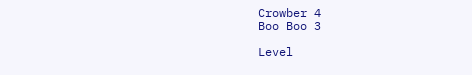Crowber 4
Boo Boo 3

Level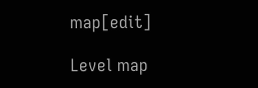map[edit]

Level map